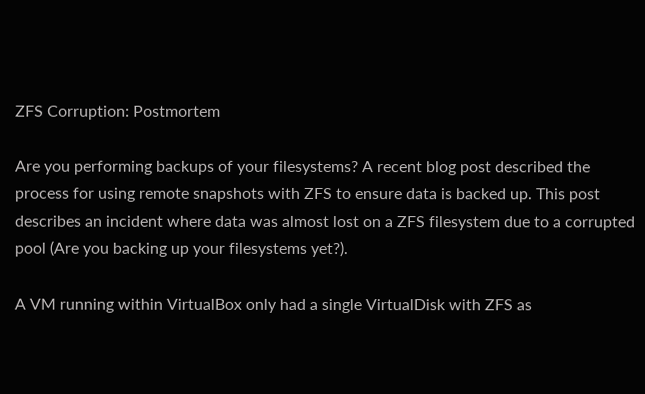ZFS Corruption: Postmortem

Are you performing backups of your filesystems? A recent blog post described the process for using remote snapshots with ZFS to ensure data is backed up. This post describes an incident where data was almost lost on a ZFS filesystem due to a corrupted pool (Are you backing up your filesystems yet?).

A VM running within VirtualBox only had a single VirtualDisk with ZFS as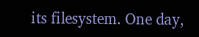its filesystem. One day,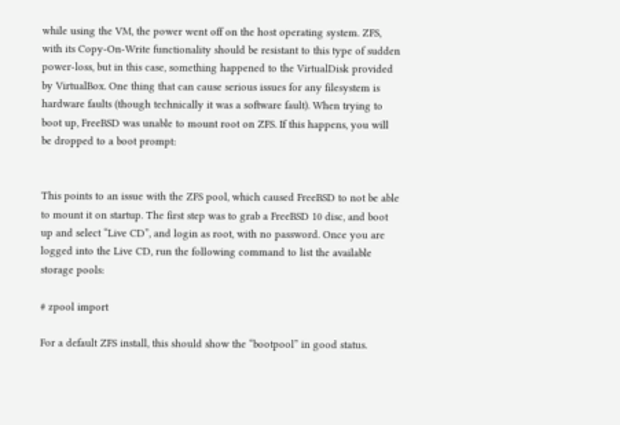while using the VM, the power went off on the host operating system. ZFS, with its Copy-On-Write functionality should be resistant to this type of sudden power-loss, but in this case, something happened to the VirtualDisk provided by VirtualBox. One thing that can cause serious issues for any filesystem is hardware faults (though technically it was a software fault). When trying to boot up, FreeBSD was unable to mount root on ZFS. If this happens, you will be dropped to a boot prompt:


This points to an issue with the ZFS pool, which caused FreeBSD to not be able to mount it on startup. The first step was to grab a FreeBSD 10 disc, and boot up and select “Live CD”, and login as root, with no password. Once you are logged into the Live CD, run the following command to list the available storage pools:

# zpool import

For a default ZFS install, this should show the “bootpool” in good status.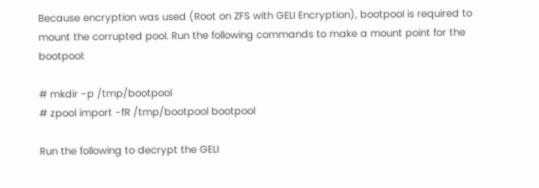Because encryption was used (Root on ZFS with GELI Encryption), bootpool is required to mount the corrupted pool. Run the following commands to make a mount point for the bootpool:

# mkdir -p /tmp/bootpool
# zpool import -fR /tmp/bootpool bootpool

Run the following to decrypt the GELI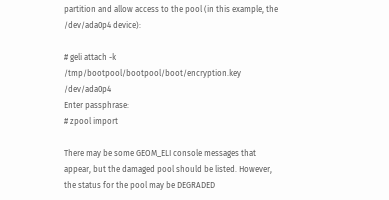partition and allow access to the pool (in this example, the /dev/ada0p4 device):

# geli attach -k /tmp/bootpool/bootpool/boot/encryption.key /dev/ada0p4
Enter passphrase:
# zpool import

There may be some GEOM_ELI console messages that appear, but the damaged pool should be listed. However, the status for the pool may be DEGRADED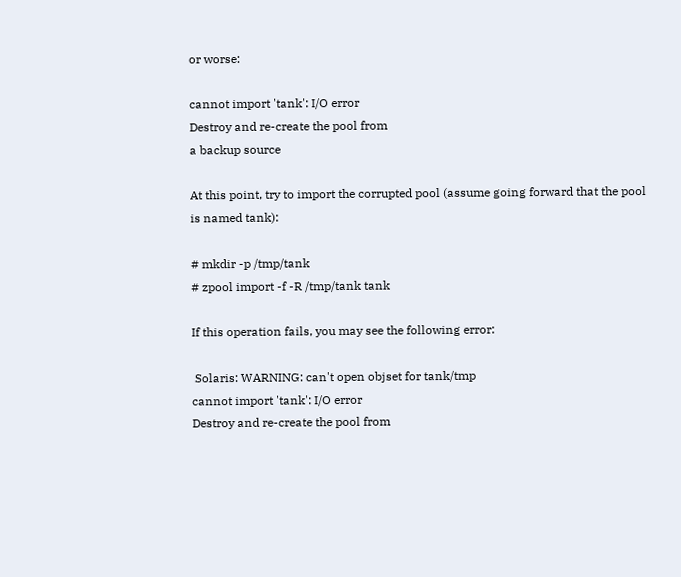or worse:

cannot import 'tank': I/O error
Destroy and re-create the pool from
a backup source

At this point, try to import the corrupted pool (assume going forward that the pool is named tank):

# mkdir -p /tmp/tank
# zpool import -f -R /tmp/tank tank

If this operation fails, you may see the following error:

 Solaris: WARNING: can't open objset for tank/tmp
cannot import 'tank': I/O error
Destroy and re-create the pool from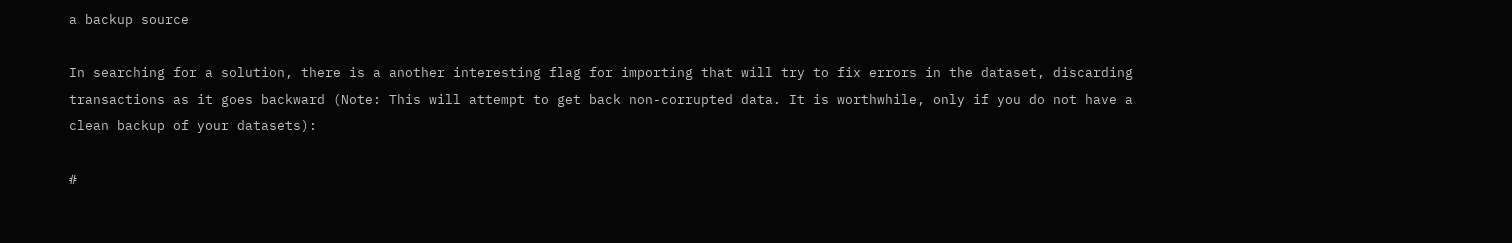a backup source

In searching for a solution, there is a another interesting flag for importing that will try to fix errors in the dataset, discarding transactions as it goes backward (Note: This will attempt to get back non-corrupted data. It is worthwhile, only if you do not have a clean backup of your datasets):

#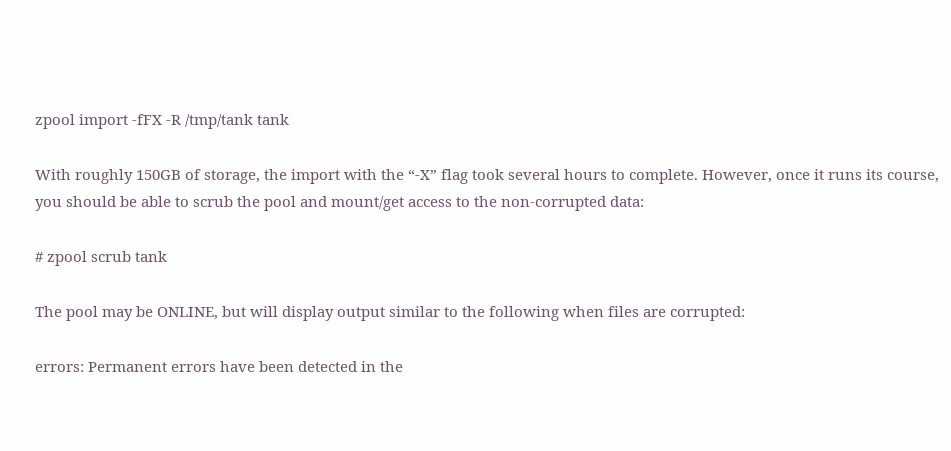zpool import -fFX -R /tmp/tank tank

With roughly 150GB of storage, the import with the “-X” flag took several hours to complete. However, once it runs its course, you should be able to scrub the pool and mount/get access to the non-corrupted data:

# zpool scrub tank

The pool may be ONLINE, but will display output similar to the following when files are corrupted:

errors: Permanent errors have been detected in the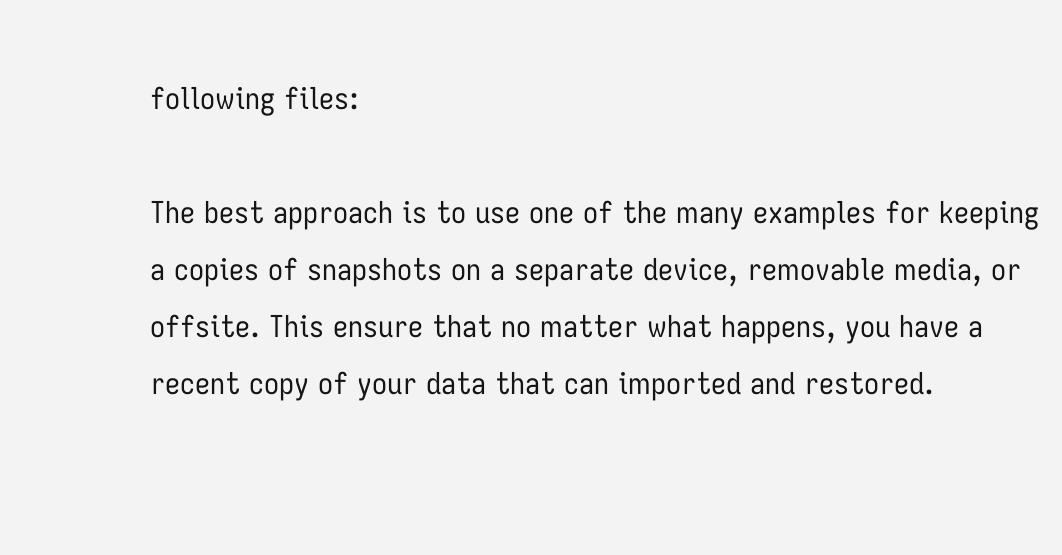following files:

The best approach is to use one of the many examples for keeping a copies of snapshots on a separate device, removable media, or offsite. This ensure that no matter what happens, you have a recent copy of your data that can imported and restored.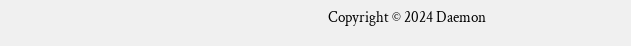Copyright © 2024 Daemon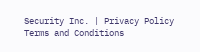Security Inc. | Privacy Policy
Terms and Conditions